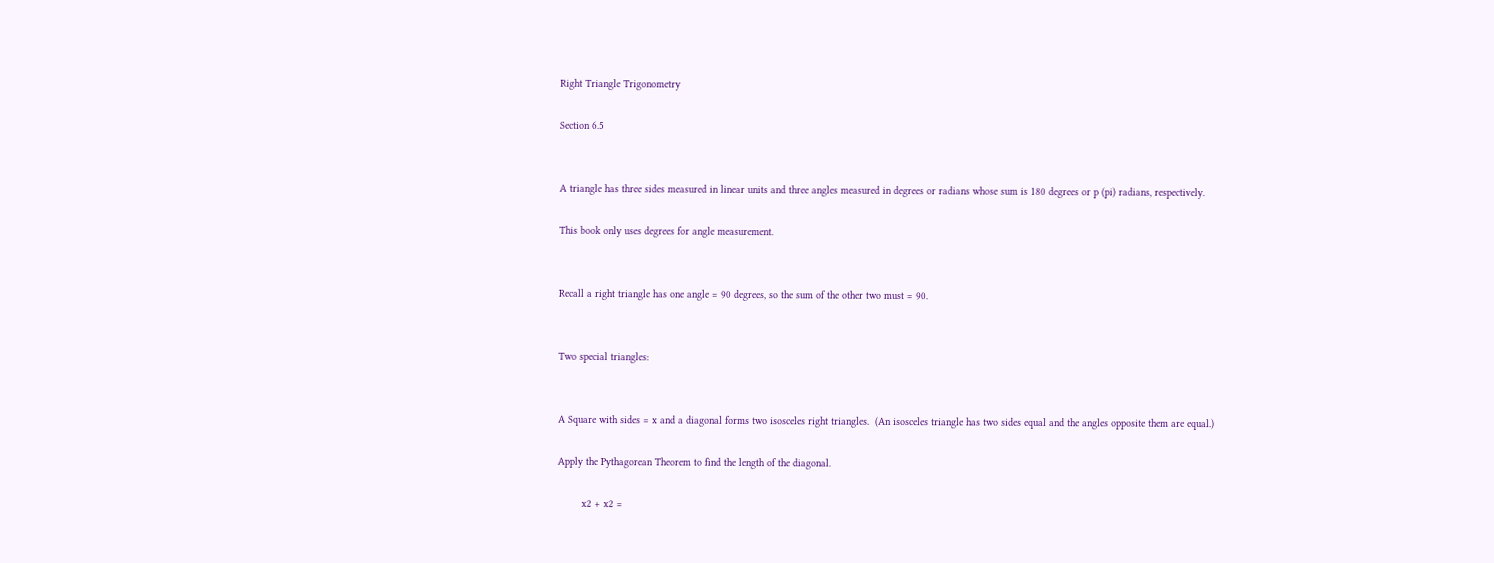Right Triangle Trigonometry

Section 6.5


A triangle has three sides measured in linear units and three angles measured in degrees or radians whose sum is 180 degrees or p (pi) radians, respectively.

This book only uses degrees for angle measurement.


Recall a right triangle has one angle = 90 degrees, so the sum of the other two must = 90.


Two special triangles:


A Square with sides = x and a diagonal forms two isosceles right triangles.  (An isosceles triangle has two sides equal and the angles opposite them are equal.)

Apply the Pythagorean Theorem to find the length of the diagonal.

        x2 + x2 =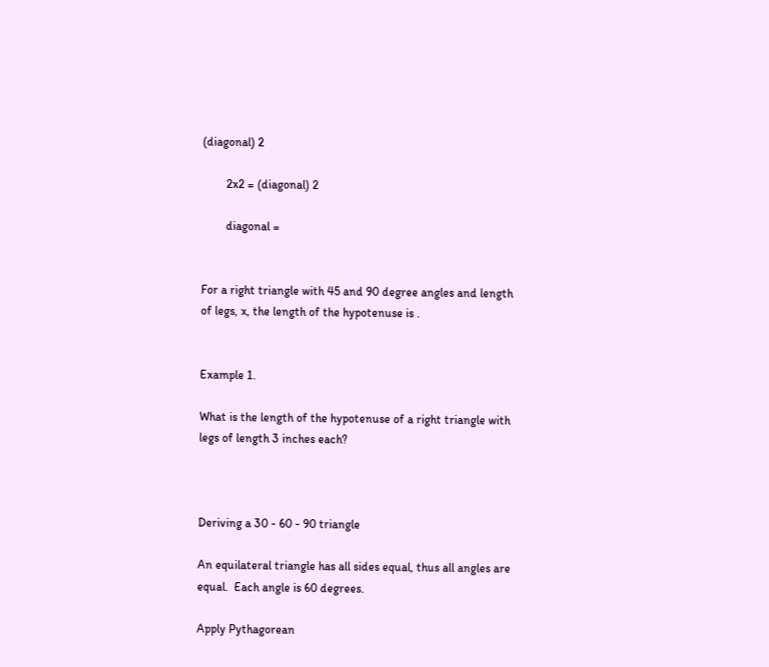(diagonal) 2

        2x2 = (diagonal) 2

        diagonal =


For a right triangle with 45 and 90 degree angles and length of legs, x, the length of the hypotenuse is .


Example 1.

What is the length of the hypotenuse of a right triangle with legs of length 3 inches each?



Deriving a 30 - 60 - 90 triangle

An equilateral triangle has all sides equal, thus all angles are equal.  Each angle is 60 degrees.

Apply Pythagorean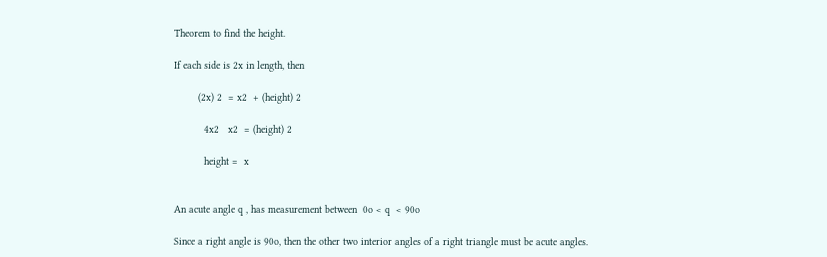Theorem to find the height.

If each side is 2x in length, then

        (2x) 2  = x2  + (height) 2

          4x2   x2  = (height) 2

          height =  x


An acute angle q , has measurement between  0o < q  < 90o

Since a right angle is 90o, then the other two interior angles of a right triangle must be acute angles.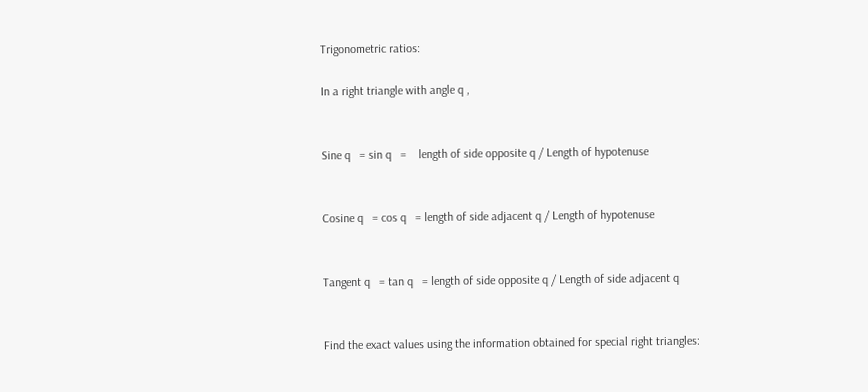Trigonometric ratios:

In a right triangle with angle q ,


Sine q   = sin q   =    length of side opposite q / Length of hypotenuse


Cosine q   = cos q   = length of side adjacent q / Length of hypotenuse


Tangent q   = tan q   = length of side opposite q / Length of side adjacent q


Find the exact values using the information obtained for special right triangles: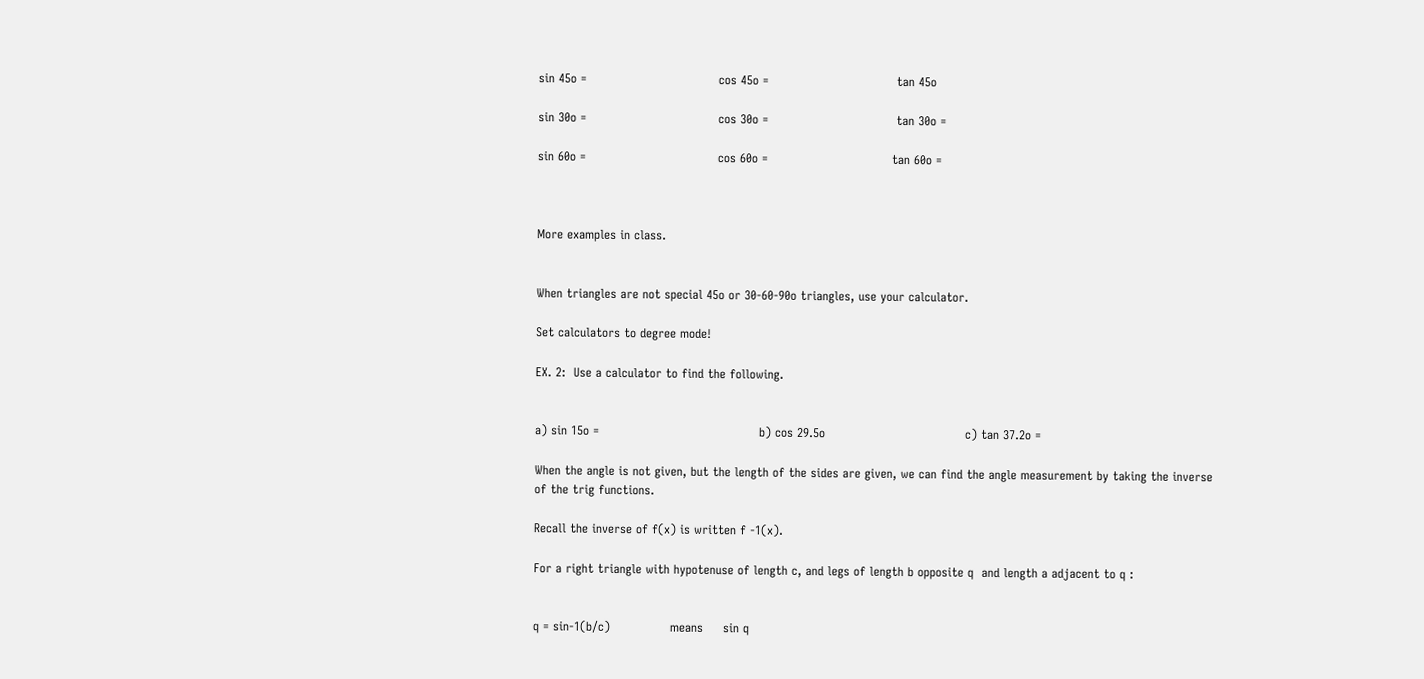sin 45o =                                 cos 45o =                                tan 45o

sin 30o =                                 cos 30o =                                tan 30o =

sin 60o =                                 cos 60o =                               tan 60o =



More examples in class.


When triangles are not special 45o or 30-60-90o triangles, use your calculator.

Set calculators to degree mode!

EX. 2:  Use a calculator to find the following.


a) sin 15o =                                        b) cos 29.5o                                   c) tan 37.2o =

When the angle is not given, but the length of the sides are given, we can find the angle measurement by taking the inverse of the trig functions.

Recall the inverse of f(x) is written f -1(x).

For a right triangle with hypotenuse of length c, and legs of length b opposite q  and length a adjacent to q :


q = sin-1(b/c)               means     sin q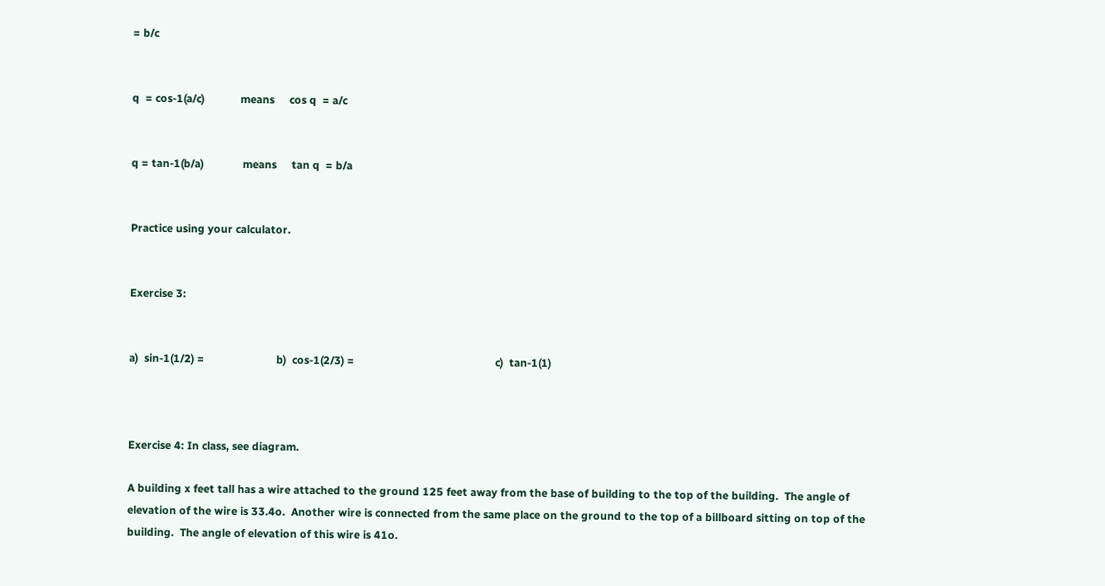= b/c


q  = cos-1(a/c)            means     cos q  = a/c


q = tan-1(b/a)             means     tan q  = b/a


Practice using your calculator.


Exercise 3:


a)  sin-1(1/2) =                        b)  cos-1(2/3) =                                               c)  tan-1(1)



Exercise 4: In class, see diagram.

A building x feet tall has a wire attached to the ground 125 feet away from the base of building to the top of the building.  The angle of elevation of the wire is 33.4o.  Another wire is connected from the same place on the ground to the top of a billboard sitting on top of the building.  The angle of elevation of this wire is 41o.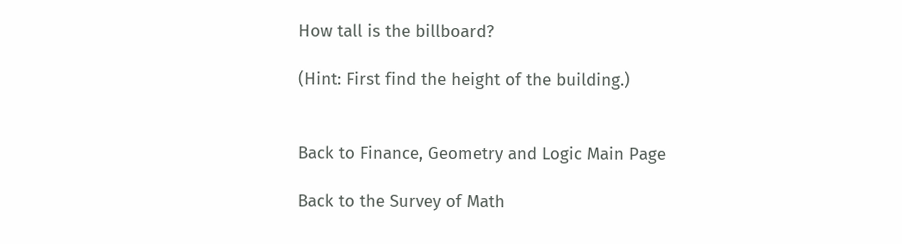How tall is the billboard?

(Hint: First find the height of the building.)


Back to Finance, Geometry and Logic Main Page

Back to the Survey of Math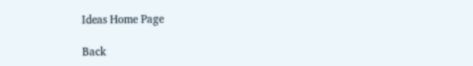Ideas Home Page

Back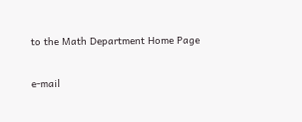to the Math Department Home Page

e-mail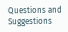Questions and Suggestions